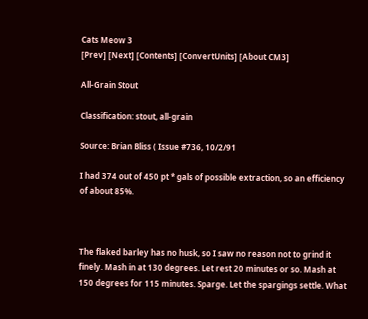Cats Meow 3
[Prev] [Next] [Contents] [ConvertUnits] [About CM3]

All-Grain Stout

Classification: stout, all-grain

Source: Brian Bliss ( Issue #736, 10/2/91

I had 374 out of 450 pt * gals of possible extraction, so an efficiency of about 85%.



The flaked barley has no husk, so I saw no reason not to grind it finely. Mash in at 130 degrees. Let rest 20 minutes or so. Mash at 150 degrees for 115 minutes. Sparge. Let the spargings settle. What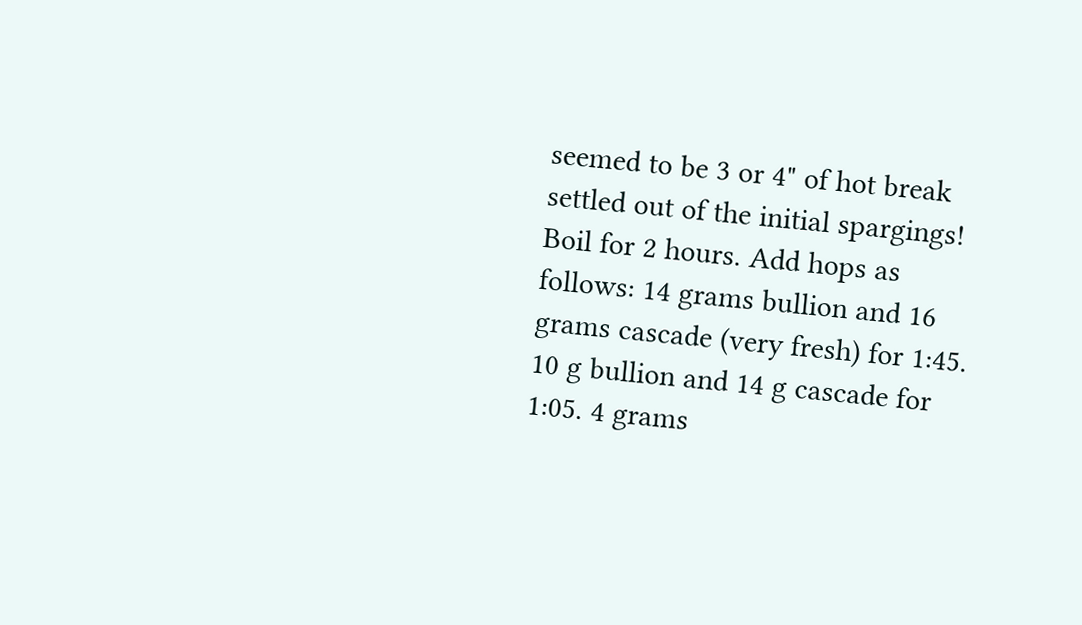seemed to be 3 or 4" of hot break settled out of the initial spargings! Boil for 2 hours. Add hops as follows: 14 grams bullion and 16 grams cascade (very fresh) for 1:45. 10 g bullion and 14 g cascade for 1:05. 4 grams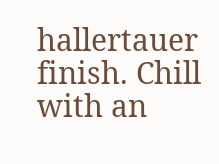hallertauer finish. Chill with an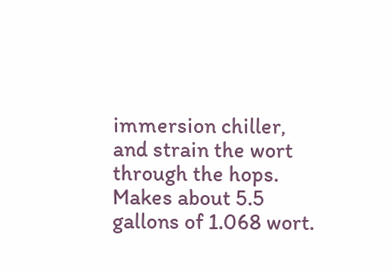immersion chiller, and strain the wort through the hops. Makes about 5.5 gallons of 1.068 wort.